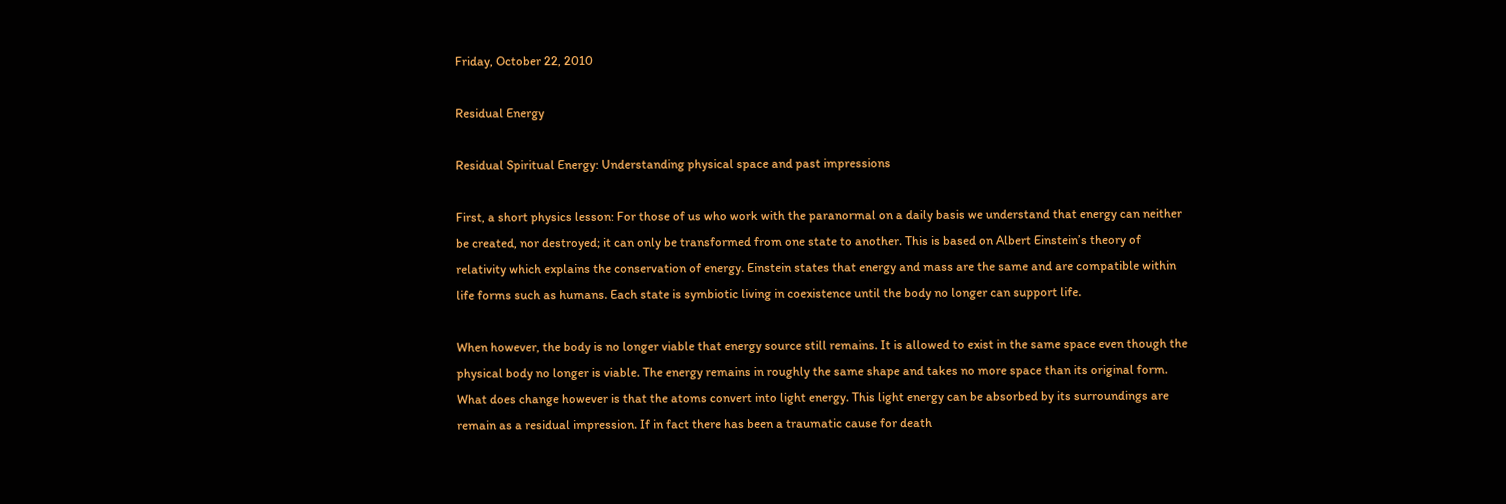Friday, October 22, 2010

Residual Energy

Residual Spiritual Energy: Understanding physical space and past impressions

First, a short physics lesson: For those of us who work with the paranormal on a daily basis we understand that energy can neither be created, nor destroyed; it can only be transformed from one state to another. This is based on Albert Einstein’s theory of relativity which explains the conservation of energy. Einstein states that energy and mass are the same and are compatible within life forms such as humans. Each state is symbiotic living in coexistence until the body no longer can support life.

When however, the body is no longer viable that energy source still remains. It is allowed to exist in the same space even though the physical body no longer is viable. The energy remains in roughly the same shape and takes no more space than its original form. What does change however is that the atoms convert into light energy. This light energy can be absorbed by its surroundings are remain as a residual impression. If in fact there has been a traumatic cause for death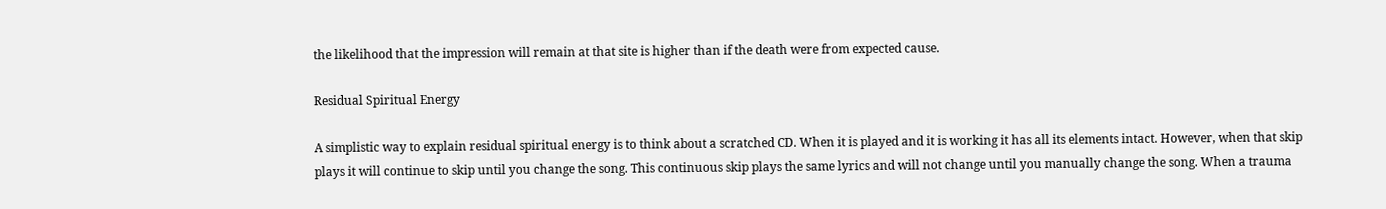the likelihood that the impression will remain at that site is higher than if the death were from expected cause.

Residual Spiritual Energy

A simplistic way to explain residual spiritual energy is to think about a scratched CD. When it is played and it is working it has all its elements intact. However, when that skip plays it will continue to skip until you change the song. This continuous skip plays the same lyrics and will not change until you manually change the song. When a trauma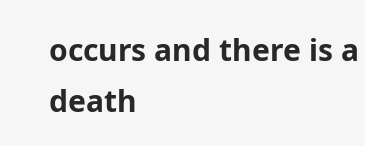occurs and there is a death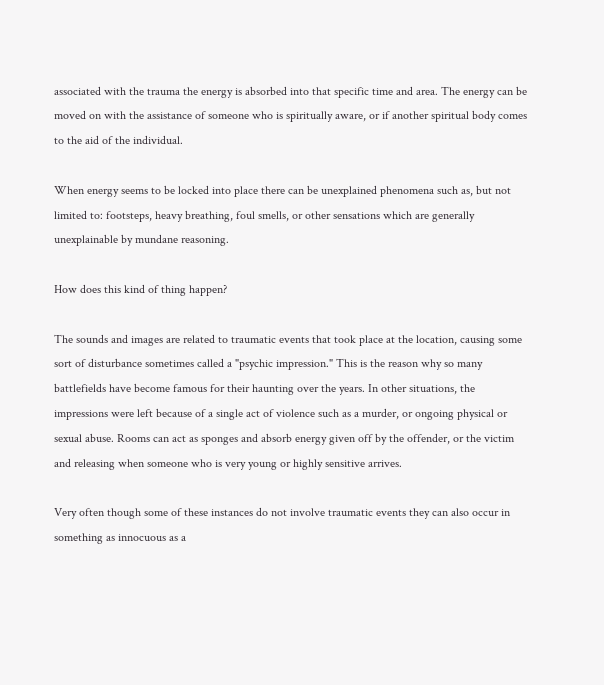associated with the trauma the energy is absorbed into that specific time and area. The energy can be moved on with the assistance of someone who is spiritually aware, or if another spiritual body comes to the aid of the individual.

When energy seems to be locked into place there can be unexplained phenomena such as, but not limited to: footsteps, heavy breathing, foul smells, or other sensations which are generally unexplainable by mundane reasoning.

How does this kind of thing happen?

The sounds and images are related to traumatic events that took place at the location, causing some sort of disturbance sometimes called a "psychic impression." This is the reason why so many battlefields have become famous for their haunting over the years. In other situations, the impressions were left because of a single act of violence such as a murder, or ongoing physical or sexual abuse. Rooms can act as sponges and absorb energy given off by the offender, or the victim and releasing when someone who is very young or highly sensitive arrives.

Very often though some of these instances do not involve traumatic events they can also occur in something as innocuous as a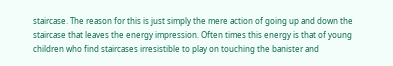staircase. The reason for this is just simply the mere action of going up and down the staircase that leaves the energy impression. Often times this energy is that of young children who find staircases irresistible to play on touching the banister and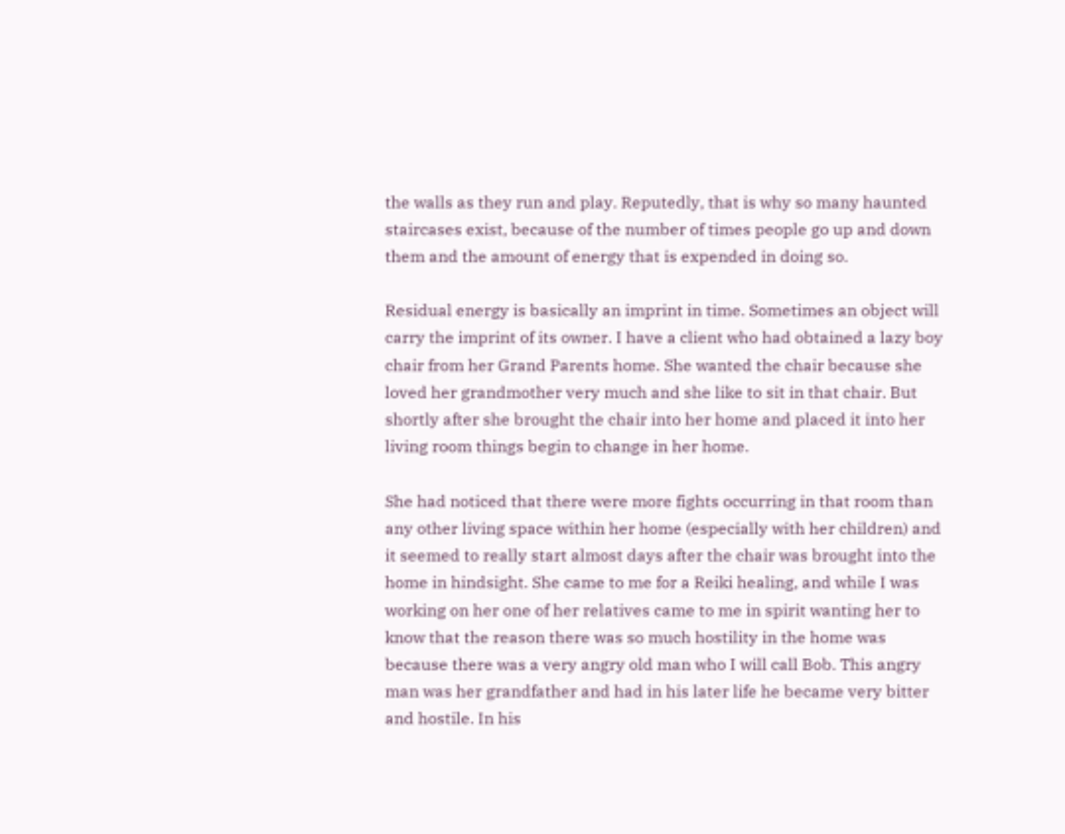the walls as they run and play. Reputedly, that is why so many haunted staircases exist, because of the number of times people go up and down them and the amount of energy that is expended in doing so.

Residual energy is basically an imprint in time. Sometimes an object will carry the imprint of its owner. I have a client who had obtained a lazy boy chair from her Grand Parents home. She wanted the chair because she loved her grandmother very much and she like to sit in that chair. But shortly after she brought the chair into her home and placed it into her living room things begin to change in her home.

She had noticed that there were more fights occurring in that room than any other living space within her home (especially with her children) and it seemed to really start almost days after the chair was brought into the home in hindsight. She came to me for a Reiki healing, and while I was working on her one of her relatives came to me in spirit wanting her to know that the reason there was so much hostility in the home was because there was a very angry old man who I will call Bob. This angry man was her grandfather and had in his later life he became very bitter and hostile. In his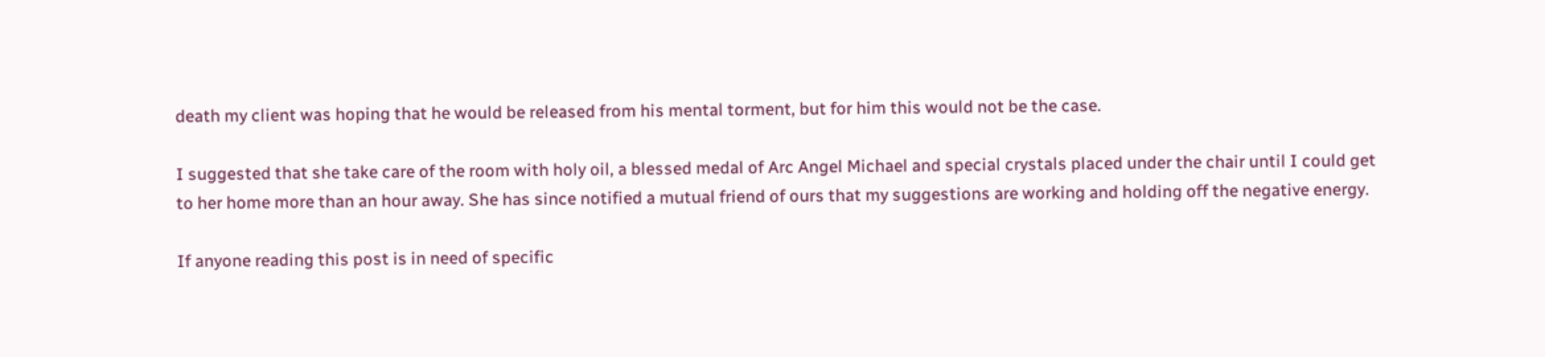death my client was hoping that he would be released from his mental torment, but for him this would not be the case.

I suggested that she take care of the room with holy oil, a blessed medal of Arc Angel Michael and special crystals placed under the chair until I could get to her home more than an hour away. She has since notified a mutual friend of ours that my suggestions are working and holding off the negative energy.

If anyone reading this post is in need of specific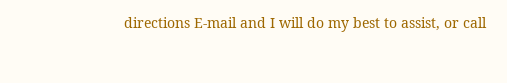directions E-mail and I will do my best to assist, or call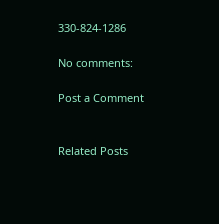330-824-1286

No comments:

Post a Comment


Related Posts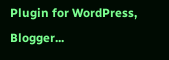Plugin for WordPress, Blogger...